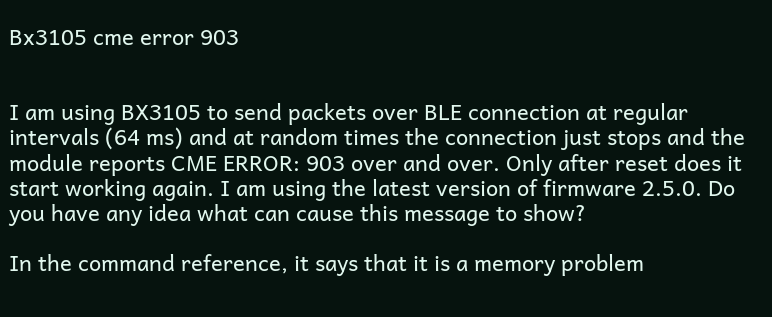Bx3105 cme error 903


I am using BX3105 to send packets over BLE connection at regular intervals (64 ms) and at random times the connection just stops and the module reports CME ERROR: 903 over and over. Only after reset does it start working again. I am using the latest version of firmware 2.5.0. Do you have any idea what can cause this message to show?

In the command reference, it says that it is a memory problem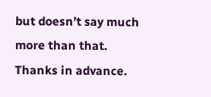but doesn’t say much more than that.
Thanks in advance.